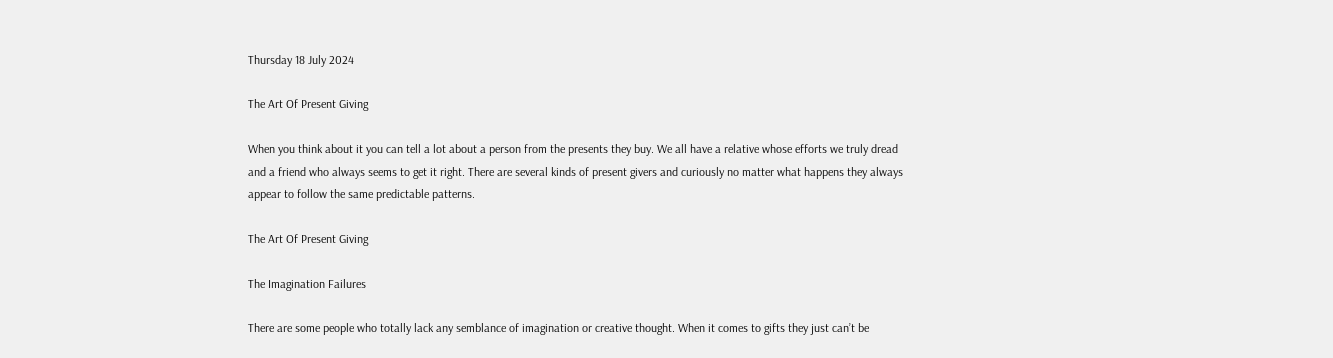Thursday 18 July 2024

The Art Of Present Giving

When you think about it you can tell a lot about a person from the presents they buy. We all have a relative whose efforts we truly dread and a friend who always seems to get it right. There are several kinds of present givers and curiously no matter what happens they always appear to follow the same predictable patterns.

The Art Of Present Giving

The Imagination Failures

There are some people who totally lack any semblance of imagination or creative thought. When it comes to gifts they just can’t be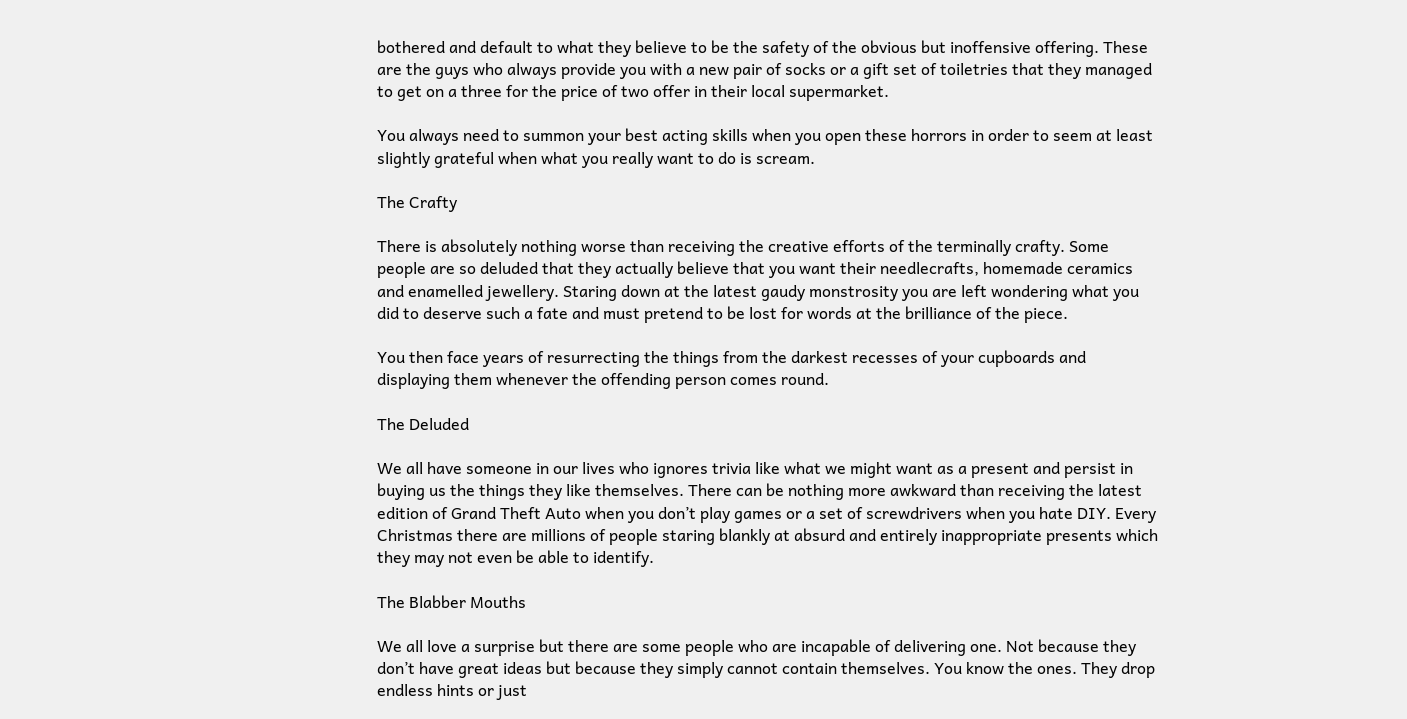bothered and default to what they believe to be the safety of the obvious but inoffensive offering. These are the guys who always provide you with a new pair of socks or a gift set of toiletries that they managed to get on a three for the price of two offer in their local supermarket.

You always need to summon your best acting skills when you open these horrors in order to seem at least slightly grateful when what you really want to do is scream.

The Crafty

There is absolutely nothing worse than receiving the creative efforts of the terminally crafty. Some people are so deluded that they actually believe that you want their needlecrafts, homemade ceramics and enamelled jewellery. Staring down at the latest gaudy monstrosity you are left wondering what you did to deserve such a fate and must pretend to be lost for words at the brilliance of the piece.

You then face years of resurrecting the things from the darkest recesses of your cupboards and displaying them whenever the offending person comes round.

The Deluded

We all have someone in our lives who ignores trivia like what we might want as a present and persist in buying us the things they like themselves. There can be nothing more awkward than receiving the latest edition of Grand Theft Auto when you don’t play games or a set of screwdrivers when you hate DIY. Every Christmas there are millions of people staring blankly at absurd and entirely inappropriate presents which they may not even be able to identify.

The Blabber Mouths

We all love a surprise but there are some people who are incapable of delivering one. Not because they don’t have great ideas but because they simply cannot contain themselves. You know the ones. They drop endless hints or just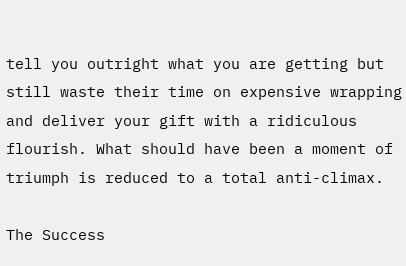tell you outright what you are getting but still waste their time on expensive wrapping and deliver your gift with a ridiculous flourish. What should have been a moment of triumph is reduced to a total anti-climax.

The Success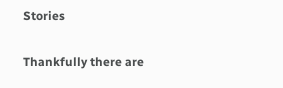Stories

Thankfully there are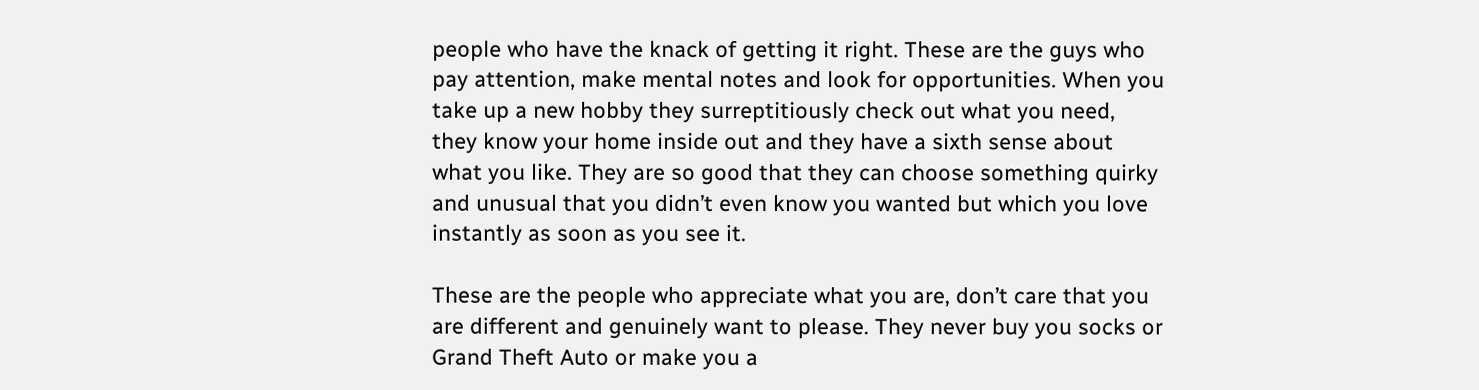people who have the knack of getting it right. These are the guys who pay attention, make mental notes and look for opportunities. When you take up a new hobby they surreptitiously check out what you need, they know your home inside out and they have a sixth sense about what you like. They are so good that they can choose something quirky and unusual that you didn’t even know you wanted but which you love instantly as soon as you see it.

These are the people who appreciate what you are, don’t care that you are different and genuinely want to please. They never buy you socks or Grand Theft Auto or make you a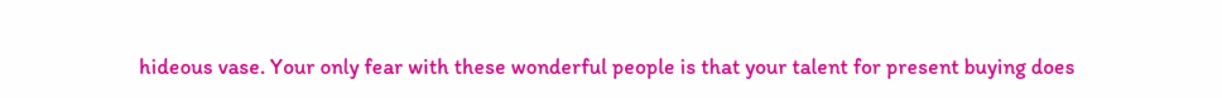hideous vase. Your only fear with these wonderful people is that your talent for present buying does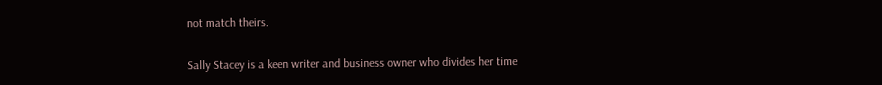not match theirs.

Sally Stacey is a keen writer and business owner who divides her time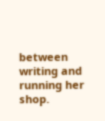between writing and running her shop.